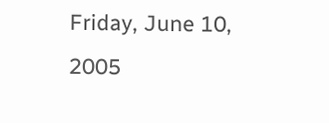Friday, June 10, 2005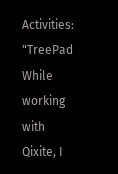Activities: "TreePad
While working with Qixite, I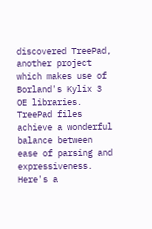discovered TreePad, another project which makes use of Borland's Kylix 3 OE libraries. TreePad files achieve a wonderful balance between ease of parsing and expressiveness. Here's a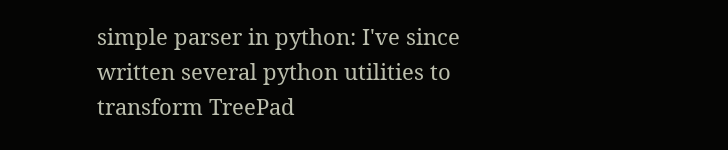simple parser in python: I've since written several python utilities to transform TreePad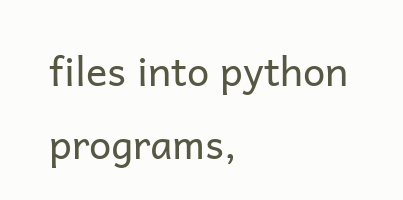files into python programs,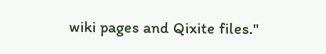wiki pages and Qixite files."